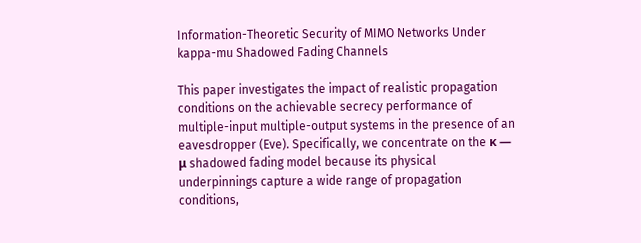Information-Theoretic Security of MIMO Networks Under kappa-mu Shadowed Fading Channels

This paper investigates the impact of realistic propagation conditions on the achievable secrecy performance of multiple-input multiple-output systems in the presence of an eavesdropper (Eve). Specifically, we concentrate on the κ — μ shadowed fading model because its physical underpinnings capture a wide range of propagation conditions,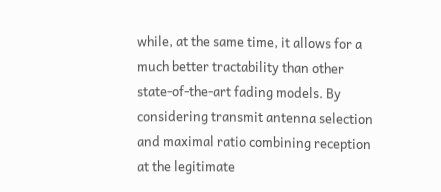while, at the same time, it allows for a much better tractability than other state-of-the-art fading models. By considering transmit antenna selection and maximal ratio combining reception at the legitimate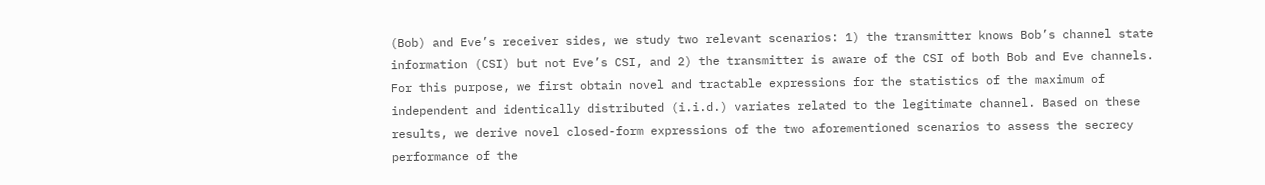(Bob) and Eve’s receiver sides, we study two relevant scenarios: 1) the transmitter knows Bob’s channel state information (CSI) but not Eve’s CSI, and 2) the transmitter is aware of the CSI of both Bob and Eve channels. For this purpose, we first obtain novel and tractable expressions for the statistics of the maximum of independent and identically distributed (i.i.d.) variates related to the legitimate channel. Based on these results, we derive novel closed-form expressions of the two aforementioned scenarios to assess the secrecy performance of the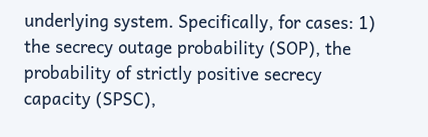underlying system. Specifically, for cases: 1) the secrecy outage probability (SOP), the probability of strictly positive secrecy capacity (SPSC),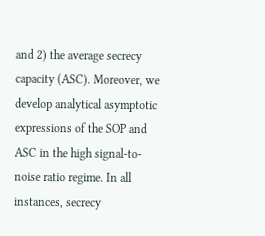and 2) the average secrecy capacity (ASC). Moreover, we develop analytical asymptotic expressions of the SOP and ASC in the high signal-to-noise ratio regime. In all instances, secrecy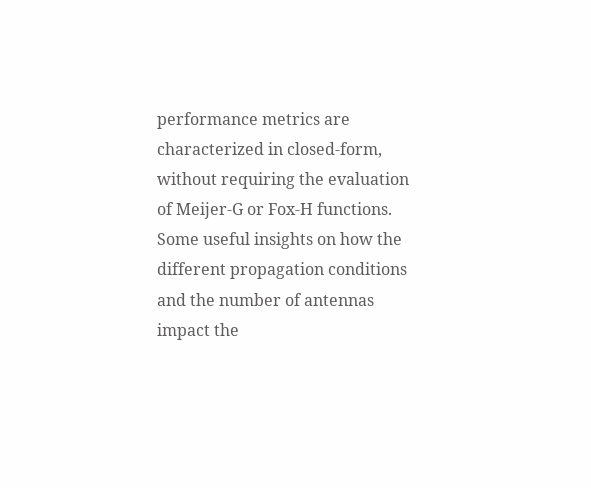performance metrics are characterized in closed-form, without requiring the evaluation of Meijer-G or Fox-H functions. Some useful insights on how the different propagation conditions and the number of antennas impact the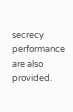secrecy performance are also provided.